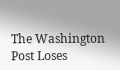The Washington Post Loses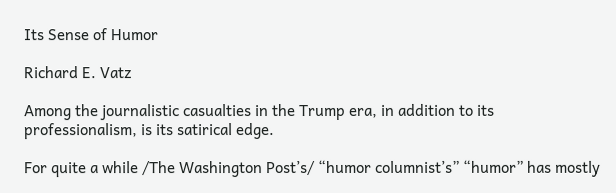Its Sense of Humor

Richard E. Vatz

Among the journalistic casualties in the Trump era, in addition to its professionalism, is its satirical edge.

For quite a while /The Washington Post’s/ “humor columnist’s” “humor” has mostly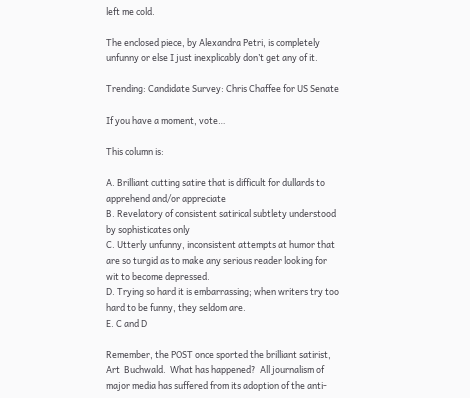left me cold.

The enclosed piece, by Alexandra Petri, is completely unfunny or else I just inexplicably don’t get any of it.

Trending: Candidate Survey: Chris Chaffee for US Senate

If you have a moment, vote…

This column is:

A. Brilliant cutting satire that is difficult for dullards to apprehend and/or appreciate
B. Revelatory of consistent satirical subtlety understood by sophisticates only
C. Utterly unfunny, inconsistent attempts at humor that are so turgid as to make any serious reader looking for wit to become depressed.
D. Trying so hard it is embarrassing; when writers try too hard to be funny, they seldom are.
E. C and D

Remember, the POST once sported the brilliant satirist, Art  Buchwald.  What has happened?  All journalism of major media has suffered from its adoption of the anti-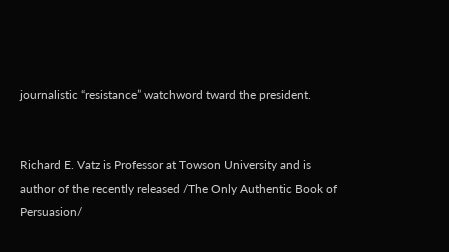journalistic “resistance” watchword tward the president.


Richard E. Vatz is Professor at Towson University and is author of the recently released /The Only Authentic Book of Persuasion/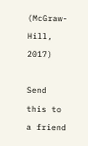(McGraw-Hill, 2017)

Send this to a friend